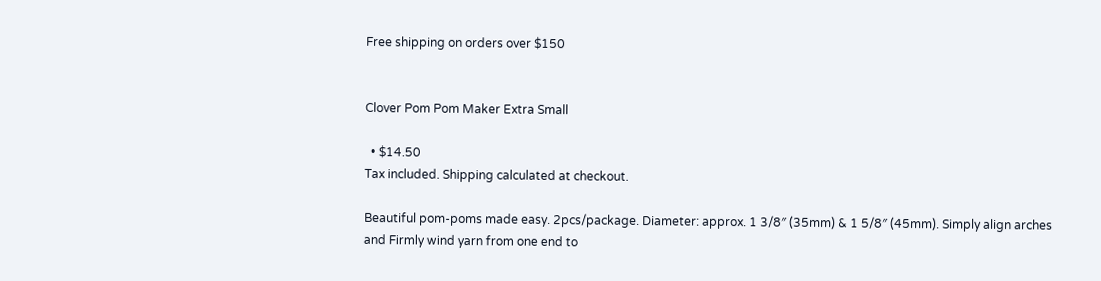Free shipping on orders over $150


Clover Pom Pom Maker Extra Small

  • $14.50
Tax included. Shipping calculated at checkout.

Beautiful pom-poms made easy. 2pcs/package. Diameter: approx. 1 3/8″ (35mm) & 1 5/8″ (45mm). Simply align arches and Firmly wind yarn from one end to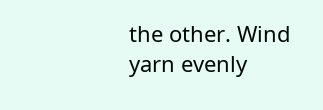the other. Wind yarn evenly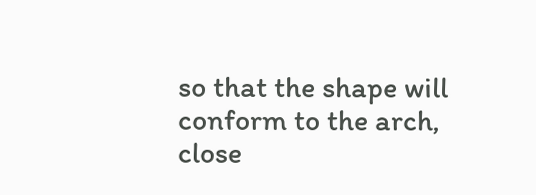so that the shape will conform to the arch, close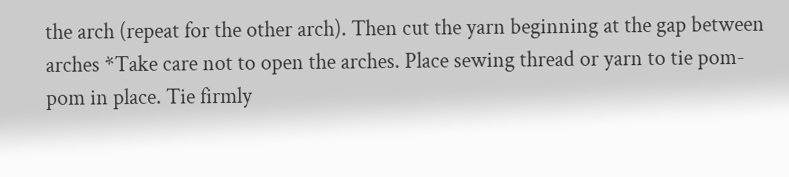the arch (repeat for the other arch). Then cut the yarn beginning at the gap between arches *Take care not to open the arches. Place sewing thread or yarn to tie pom-pom in place. Tie firmly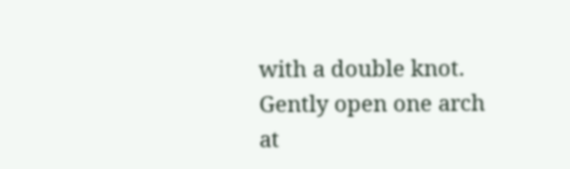with a double knot. Gently open one arch at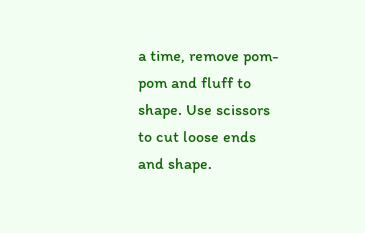a time, remove pom-pom and fluff to shape. Use scissors to cut loose ends and shape.